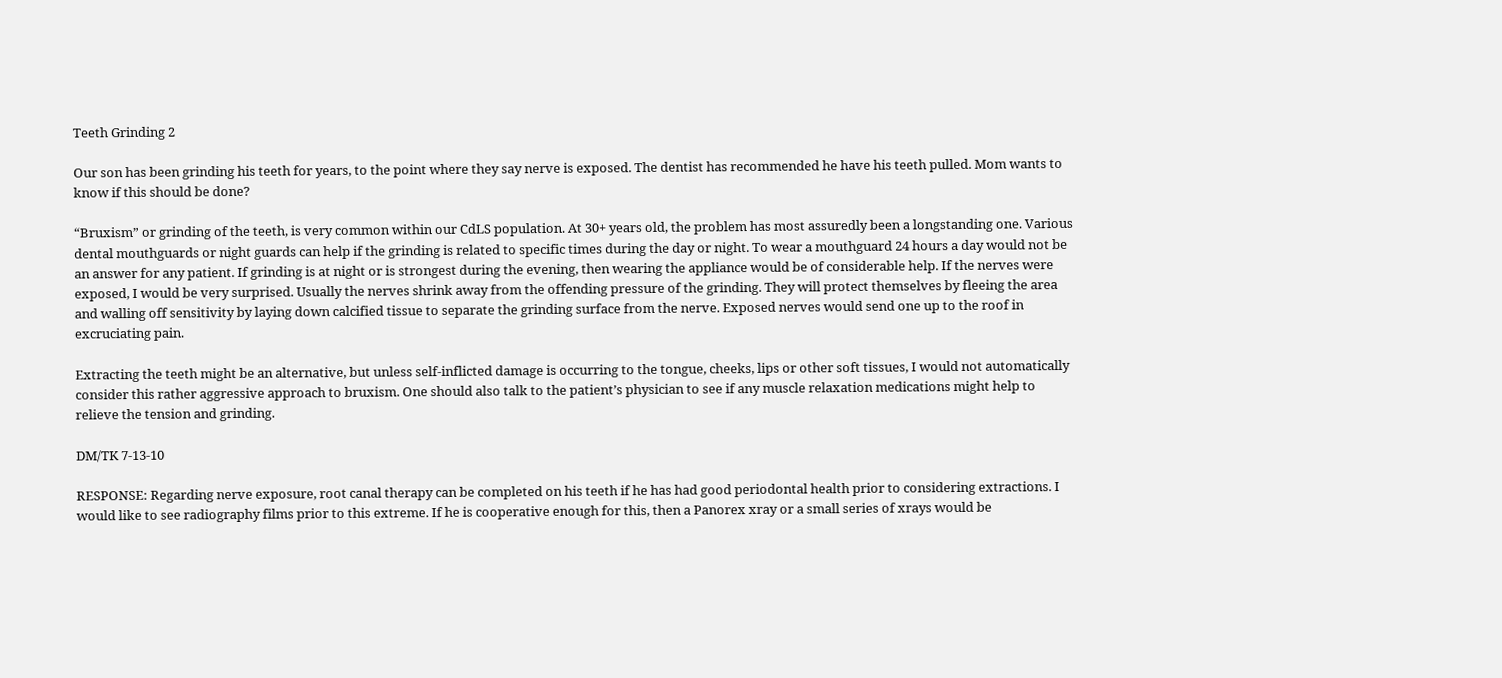Teeth Grinding 2

Our son has been grinding his teeth for years, to the point where they say nerve is exposed. The dentist has recommended he have his teeth pulled. Mom wants to know if this should be done?

“Bruxism” or grinding of the teeth, is very common within our CdLS population. At 30+ years old, the problem has most assuredly been a longstanding one. Various dental mouthguards or night guards can help if the grinding is related to specific times during the day or night. To wear a mouthguard 24 hours a day would not be an answer for any patient. If grinding is at night or is strongest during the evening, then wearing the appliance would be of considerable help. If the nerves were exposed, I would be very surprised. Usually the nerves shrink away from the offending pressure of the grinding. They will protect themselves by fleeing the area and walling off sensitivity by laying down calcified tissue to separate the grinding surface from the nerve. Exposed nerves would send one up to the roof in excruciating pain.

Extracting the teeth might be an alternative, but unless self-inflicted damage is occurring to the tongue, cheeks, lips or other soft tissues, I would not automatically consider this rather aggressive approach to bruxism. One should also talk to the patient’s physician to see if any muscle relaxation medications might help to relieve the tension and grinding.

DM/TK 7-13-10

RESPONSE: Regarding nerve exposure, root canal therapy can be completed on his teeth if he has had good periodontal health prior to considering extractions. I would like to see radiography films prior to this extreme. If he is cooperative enough for this, then a Panorex xray or a small series of xrays would be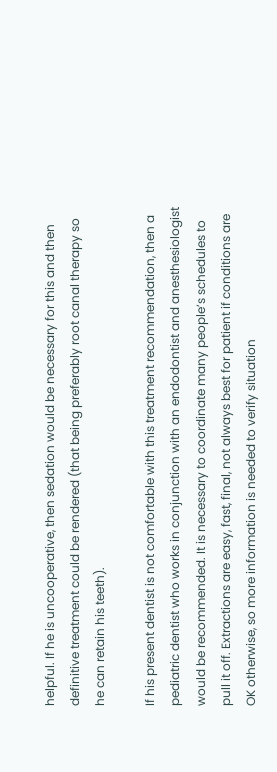helpful. If he is uncooperative, then sedation would be necessary for this and then definitive treatment could be rendered (that being preferably root canal therapy so he can retain his teeth).

If his present dentist is not comfortable with this treatment recommendation, then a pediatric dentist who works in conjunction with an endodontist and anesthesiologist would be recommended. It is necessary to coordinate many people’s schedules to pull it off. Extractions are easy, fast, final, not always best for patient if conditions are OK otherwise, so more information is needed to verify situation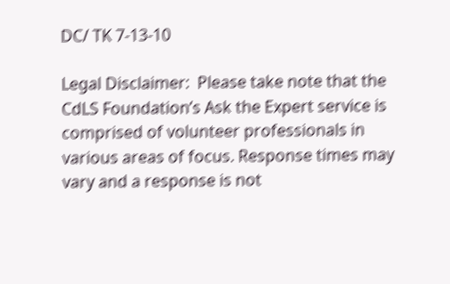DC/ TK 7-13-10

Legal Disclaimer:  Please take note that the CdLS Foundation’s Ask the Expert service is comprised of volunteer professionals in various areas of focus. Response times may vary and a response is not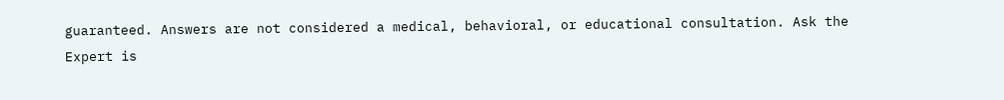guaranteed. Answers are not considered a medical, behavioral, or educational consultation. Ask the Expert is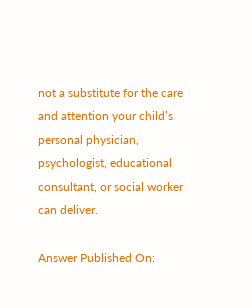not a substitute for the care and attention your child’s personal physician, psychologist, educational consultant, or social worker can deliver.

Answer Published On: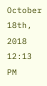October 18th, 2018 12:13 PM